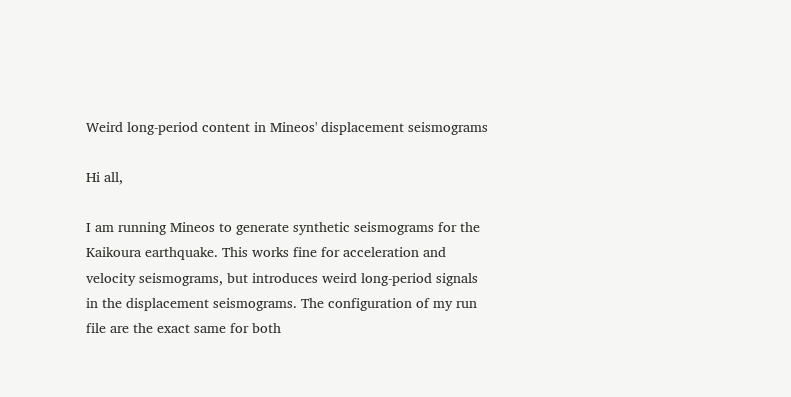Weird long-period content in Mineos' displacement seismograms

Hi all,

I am running Mineos to generate synthetic seismograms for the Kaikoura earthquake. This works fine for acceleration and velocity seismograms, but introduces weird long-period signals in the displacement seismograms. The configuration of my run file are the exact same for both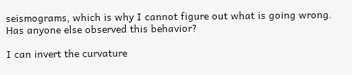seismograms, which is why I cannot figure out what is going wrong. Has anyone else observed this behavior?

I can invert the curvature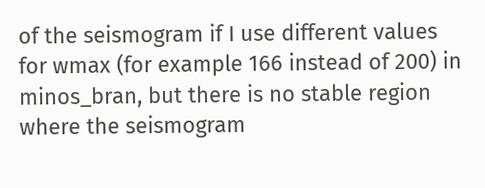of the seismogram if I use different values for wmax (for example 166 instead of 200) in minos_bran, but there is no stable region where the seismogram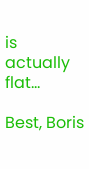is actually flat…

Best, Boris